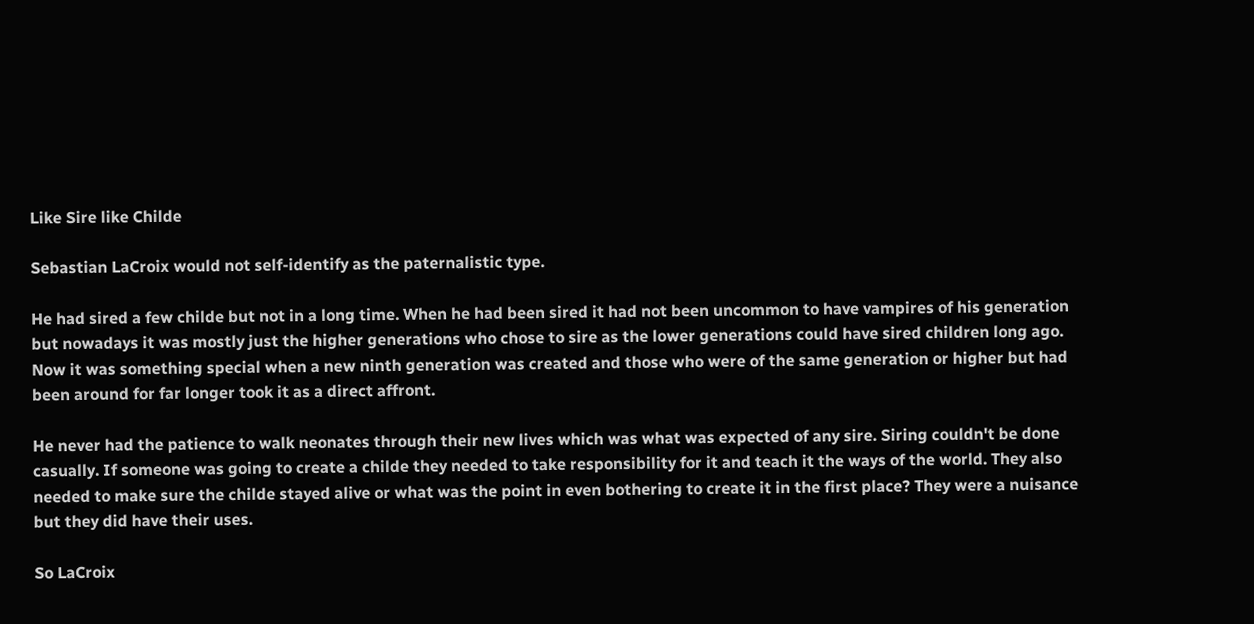Like Sire like Childe

Sebastian LaCroix would not self-identify as the paternalistic type.

He had sired a few childe but not in a long time. When he had been sired it had not been uncommon to have vampires of his generation but nowadays it was mostly just the higher generations who chose to sire as the lower generations could have sired children long ago. Now it was something special when a new ninth generation was created and those who were of the same generation or higher but had been around for far longer took it as a direct affront.

He never had the patience to walk neonates through their new lives which was what was expected of any sire. Siring couldn't be done casually. If someone was going to create a childe they needed to take responsibility for it and teach it the ways of the world. They also needed to make sure the childe stayed alive or what was the point in even bothering to create it in the first place? They were a nuisance but they did have their uses.

So LaCroix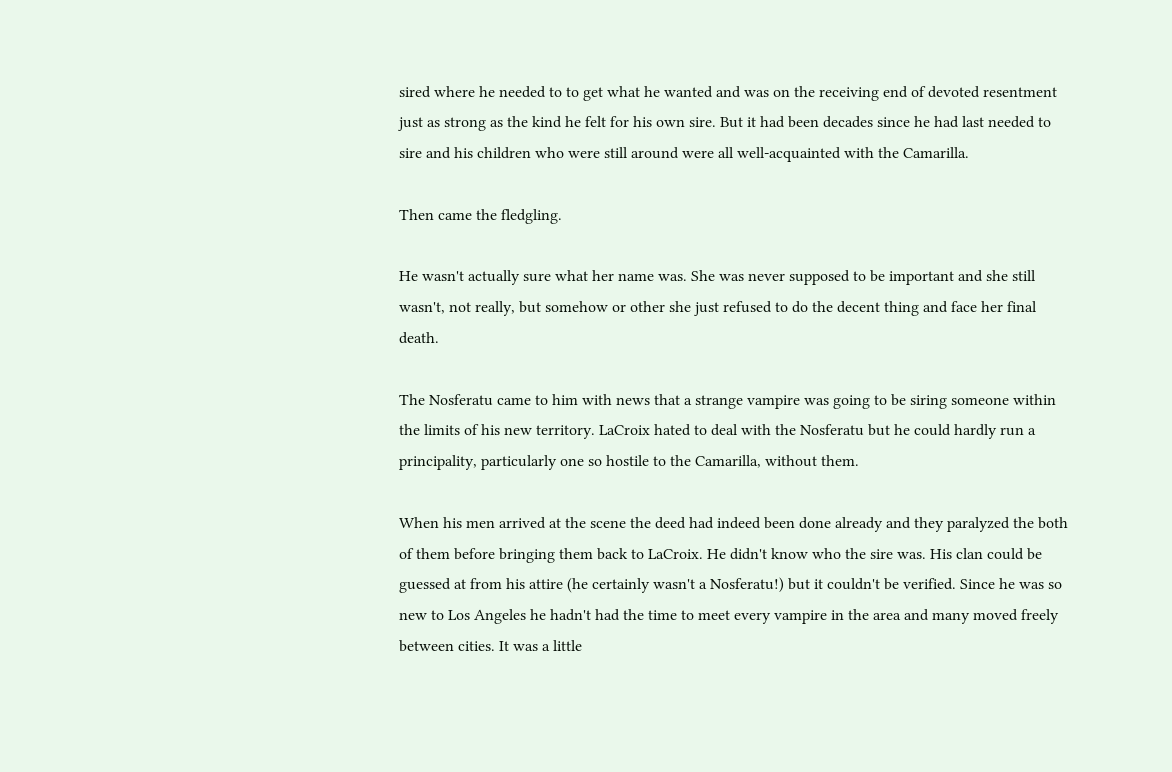sired where he needed to to get what he wanted and was on the receiving end of devoted resentment just as strong as the kind he felt for his own sire. But it had been decades since he had last needed to sire and his children who were still around were all well-acquainted with the Camarilla.

Then came the fledgling.

He wasn't actually sure what her name was. She was never supposed to be important and she still wasn't, not really, but somehow or other she just refused to do the decent thing and face her final death.

The Nosferatu came to him with news that a strange vampire was going to be siring someone within the limits of his new territory. LaCroix hated to deal with the Nosferatu but he could hardly run a principality, particularly one so hostile to the Camarilla, without them.

When his men arrived at the scene the deed had indeed been done already and they paralyzed the both of them before bringing them back to LaCroix. He didn't know who the sire was. His clan could be guessed at from his attire (he certainly wasn't a Nosferatu!) but it couldn't be verified. Since he was so new to Los Angeles he hadn't had the time to meet every vampire in the area and many moved freely between cities. It was a little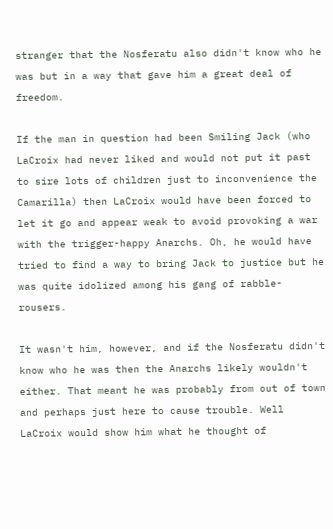stranger that the Nosferatu also didn't know who he was but in a way that gave him a great deal of freedom.

If the man in question had been Smiling Jack (who LaCroix had never liked and would not put it past to sire lots of children just to inconvenience the Camarilla) then LaCroix would have been forced to let it go and appear weak to avoid provoking a war with the trigger-happy Anarchs. Oh, he would have tried to find a way to bring Jack to justice but he was quite idolized among his gang of rabble-rousers.

It wasn't him, however, and if the Nosferatu didn't know who he was then the Anarchs likely wouldn't either. That meant he was probably from out of town and perhaps just here to cause trouble. Well LaCroix would show him what he thought of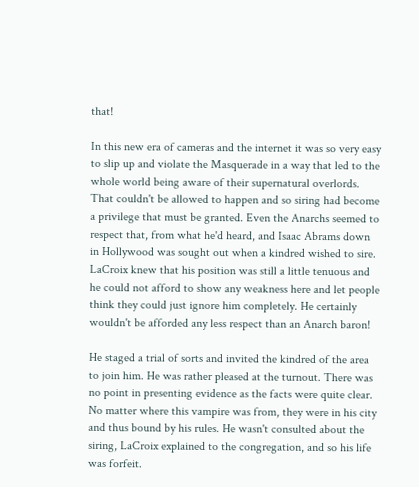that!

In this new era of cameras and the internet it was so very easy to slip up and violate the Masquerade in a way that led to the whole world being aware of their supernatural overlords. That couldn't be allowed to happen and so siring had become a privilege that must be granted. Even the Anarchs seemed to respect that, from what he'd heard, and Isaac Abrams down in Hollywood was sought out when a kindred wished to sire. LaCroix knew that his position was still a little tenuous and he could not afford to show any weakness here and let people think they could just ignore him completely. He certainly wouldn't be afforded any less respect than an Anarch baron!

He staged a trial of sorts and invited the kindred of the area to join him. He was rather pleased at the turnout. There was no point in presenting evidence as the facts were quite clear. No matter where this vampire was from, they were in his city and thus bound by his rules. He wasn't consulted about the siring, LaCroix explained to the congregation, and so his life was forfeit.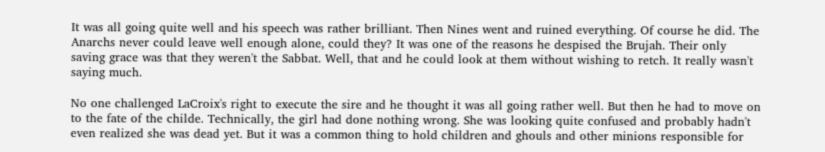It was all going quite well and his speech was rather brilliant. Then Nines went and ruined everything. Of course he did. The Anarchs never could leave well enough alone, could they? It was one of the reasons he despised the Brujah. Their only saving grace was that they weren't the Sabbat. Well, that and he could look at them without wishing to retch. It really wasn't saying much.

No one challenged LaCroix's right to execute the sire and he thought it was all going rather well. But then he had to move on to the fate of the childe. Technically, the girl had done nothing wrong. She was looking quite confused and probably hadn't even realized she was dead yet. But it was a common thing to hold children and ghouls and other minions responsible for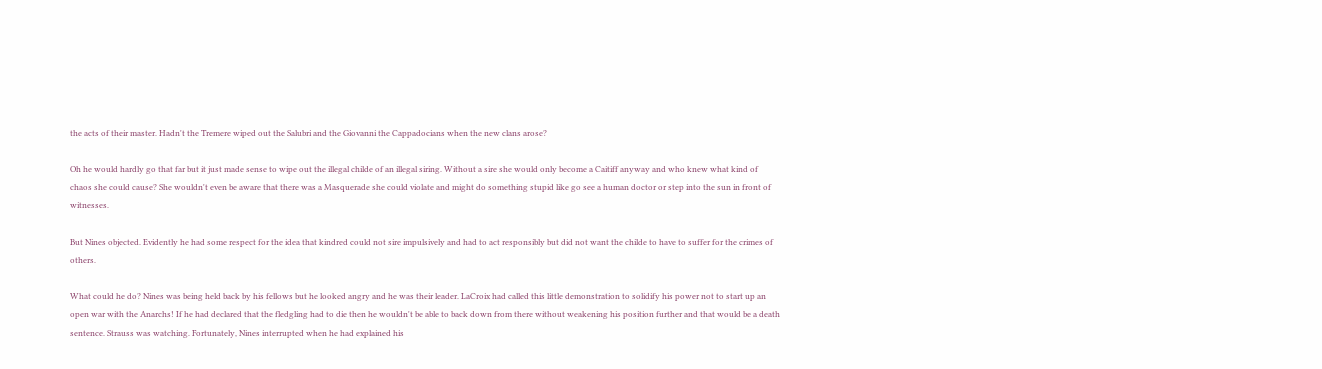the acts of their master. Hadn't the Tremere wiped out the Salubri and the Giovanni the Cappadocians when the new clans arose?

Oh he would hardly go that far but it just made sense to wipe out the illegal childe of an illegal siring. Without a sire she would only become a Caitiff anyway and who knew what kind of chaos she could cause? She wouldn't even be aware that there was a Masquerade she could violate and might do something stupid like go see a human doctor or step into the sun in front of witnesses.

But Nines objected. Evidently he had some respect for the idea that kindred could not sire impulsively and had to act responsibly but did not want the childe to have to suffer for the crimes of others.

What could he do? Nines was being held back by his fellows but he looked angry and he was their leader. LaCroix had called this little demonstration to solidify his power not to start up an open war with the Anarchs! If he had declared that the fledgling had to die then he wouldn't be able to back down from there without weakening his position further and that would be a death sentence. Strauss was watching. Fortunately, Nines interrupted when he had explained his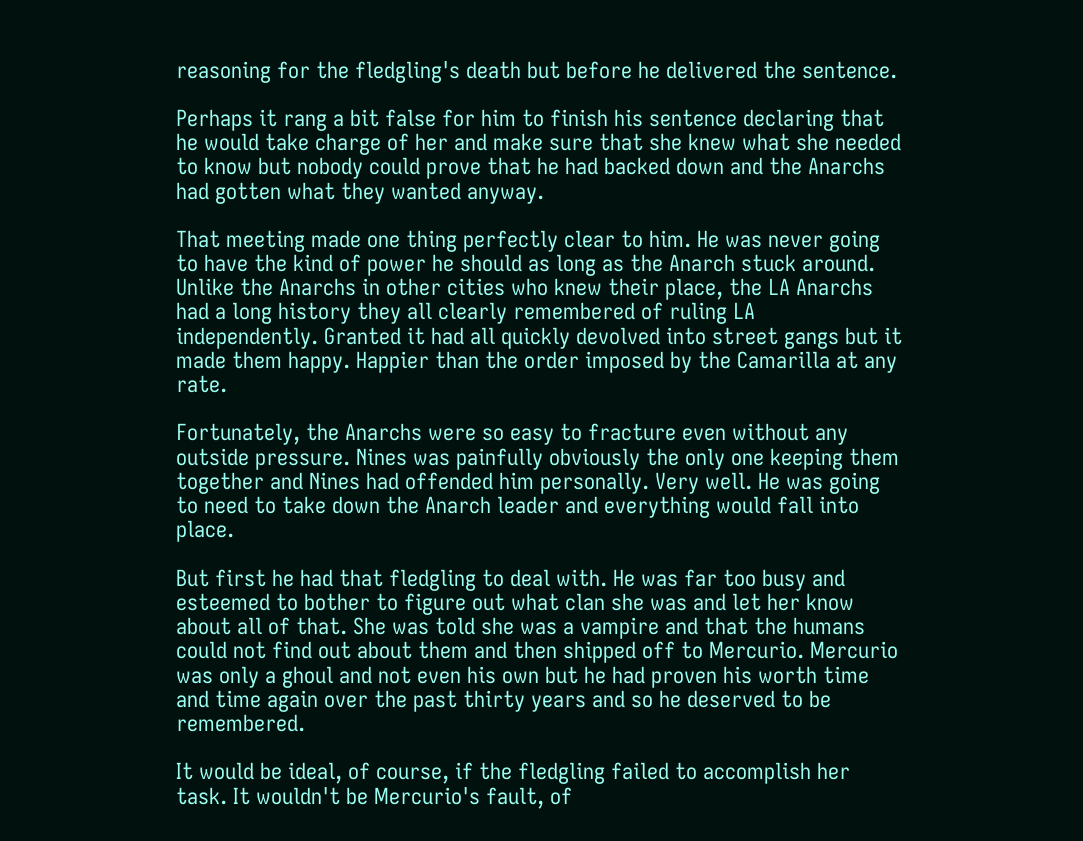reasoning for the fledgling's death but before he delivered the sentence.

Perhaps it rang a bit false for him to finish his sentence declaring that he would take charge of her and make sure that she knew what she needed to know but nobody could prove that he had backed down and the Anarchs had gotten what they wanted anyway.

That meeting made one thing perfectly clear to him. He was never going to have the kind of power he should as long as the Anarch stuck around. Unlike the Anarchs in other cities who knew their place, the LA Anarchs had a long history they all clearly remembered of ruling LA independently. Granted it had all quickly devolved into street gangs but it made them happy. Happier than the order imposed by the Camarilla at any rate.

Fortunately, the Anarchs were so easy to fracture even without any outside pressure. Nines was painfully obviously the only one keeping them together and Nines had offended him personally. Very well. He was going to need to take down the Anarch leader and everything would fall into place.

But first he had that fledgling to deal with. He was far too busy and esteemed to bother to figure out what clan she was and let her know about all of that. She was told she was a vampire and that the humans could not find out about them and then shipped off to Mercurio. Mercurio was only a ghoul and not even his own but he had proven his worth time and time again over the past thirty years and so he deserved to be remembered.

It would be ideal, of course, if the fledgling failed to accomplish her task. It wouldn't be Mercurio's fault, of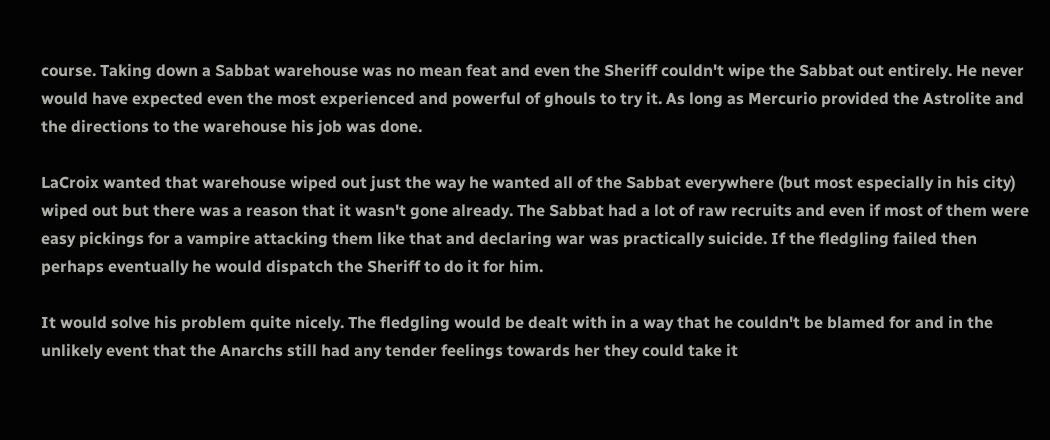course. Taking down a Sabbat warehouse was no mean feat and even the Sheriff couldn't wipe the Sabbat out entirely. He never would have expected even the most experienced and powerful of ghouls to try it. As long as Mercurio provided the Astrolite and the directions to the warehouse his job was done.

LaCroix wanted that warehouse wiped out just the way he wanted all of the Sabbat everywhere (but most especially in his city) wiped out but there was a reason that it wasn't gone already. The Sabbat had a lot of raw recruits and even if most of them were easy pickings for a vampire attacking them like that and declaring war was practically suicide. If the fledgling failed then perhaps eventually he would dispatch the Sheriff to do it for him.

It would solve his problem quite nicely. The fledgling would be dealt with in a way that he couldn't be blamed for and in the unlikely event that the Anarchs still had any tender feelings towards her they could take it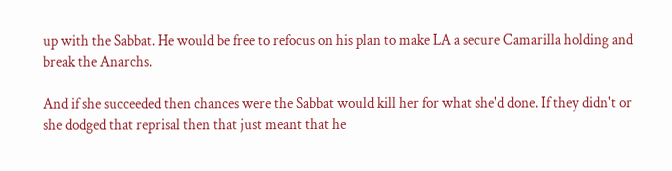up with the Sabbat. He would be free to refocus on his plan to make LA a secure Camarilla holding and break the Anarchs.

And if she succeeded then chances were the Sabbat would kill her for what she'd done. If they didn't or she dodged that reprisal then that just meant that he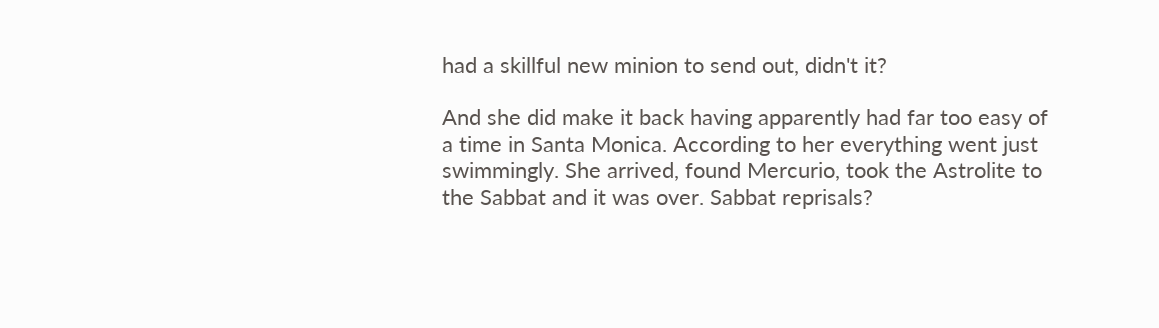had a skillful new minion to send out, didn't it?

And she did make it back having apparently had far too easy of a time in Santa Monica. According to her everything went just swimmingly. She arrived, found Mercurio, took the Astrolite to the Sabbat and it was over. Sabbat reprisals?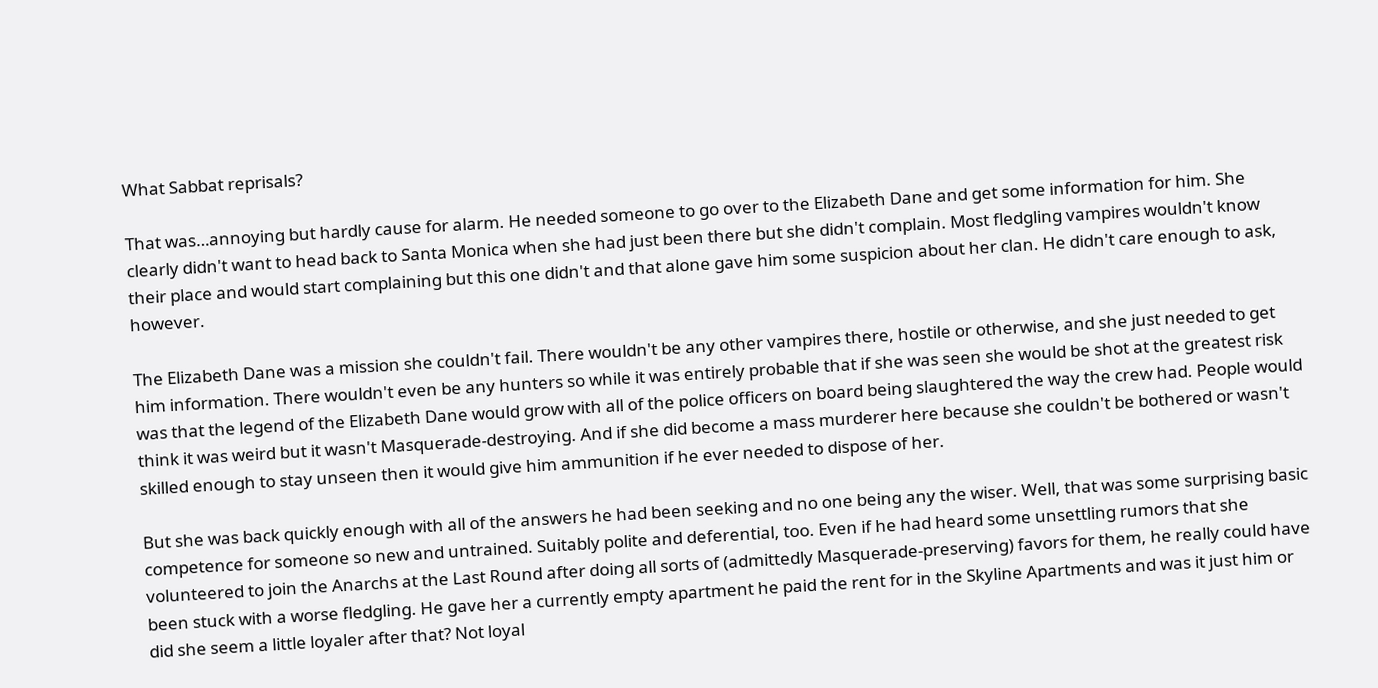What Sabbat reprisals?

That was…annoying but hardly cause for alarm. He needed someone to go over to the Elizabeth Dane and get some information for him. She clearly didn't want to head back to Santa Monica when she had just been there but she didn't complain. Most fledgling vampires wouldn't know their place and would start complaining but this one didn't and that alone gave him some suspicion about her clan. He didn't care enough to ask, however.

The Elizabeth Dane was a mission she couldn't fail. There wouldn't be any other vampires there, hostile or otherwise, and she just needed to get him information. There wouldn't even be any hunters so while it was entirely probable that if she was seen she would be shot at the greatest risk was that the legend of the Elizabeth Dane would grow with all of the police officers on board being slaughtered the way the crew had. People would think it was weird but it wasn't Masquerade-destroying. And if she did become a mass murderer here because she couldn't be bothered or wasn't skilled enough to stay unseen then it would give him ammunition if he ever needed to dispose of her.

But she was back quickly enough with all of the answers he had been seeking and no one being any the wiser. Well, that was some surprising basic competence for someone so new and untrained. Suitably polite and deferential, too. Even if he had heard some unsettling rumors that she volunteered to join the Anarchs at the Last Round after doing all sorts of (admittedly Masquerade-preserving) favors for them, he really could have been stuck with a worse fledgling. He gave her a currently empty apartment he paid the rent for in the Skyline Apartments and was it just him or did she seem a little loyaler after that? Not loyal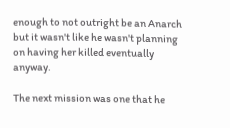enough to not outright be an Anarch but it wasn't like he wasn't planning on having her killed eventually anyway.

The next mission was one that he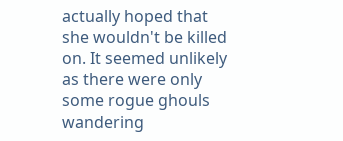actually hoped that she wouldn't be killed on. It seemed unlikely as there were only some rogue ghouls wandering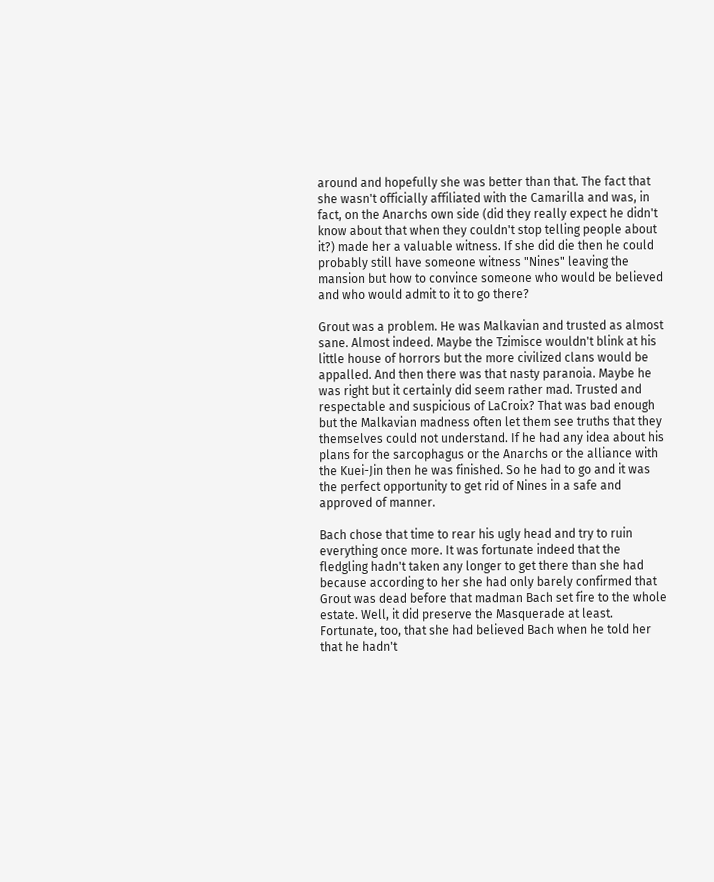around and hopefully she was better than that. The fact that she wasn't officially affiliated with the Camarilla and was, in fact, on the Anarchs own side (did they really expect he didn't know about that when they couldn't stop telling people about it?) made her a valuable witness. If she did die then he could probably still have someone witness "Nines" leaving the mansion but how to convince someone who would be believed and who would admit to it to go there?

Grout was a problem. He was Malkavian and trusted as almost sane. Almost indeed. Maybe the Tzimisce wouldn't blink at his little house of horrors but the more civilized clans would be appalled. And then there was that nasty paranoia. Maybe he was right but it certainly did seem rather mad. Trusted and respectable and suspicious of LaCroix? That was bad enough but the Malkavian madness often let them see truths that they themselves could not understand. If he had any idea about his plans for the sarcophagus or the Anarchs or the alliance with the Kuei-Jin then he was finished. So he had to go and it was the perfect opportunity to get rid of Nines in a safe and approved of manner.

Bach chose that time to rear his ugly head and try to ruin everything once more. It was fortunate indeed that the fledgling hadn't taken any longer to get there than she had because according to her she had only barely confirmed that Grout was dead before that madman Bach set fire to the whole estate. Well, it did preserve the Masquerade at least. Fortunate, too, that she had believed Bach when he told her that he hadn't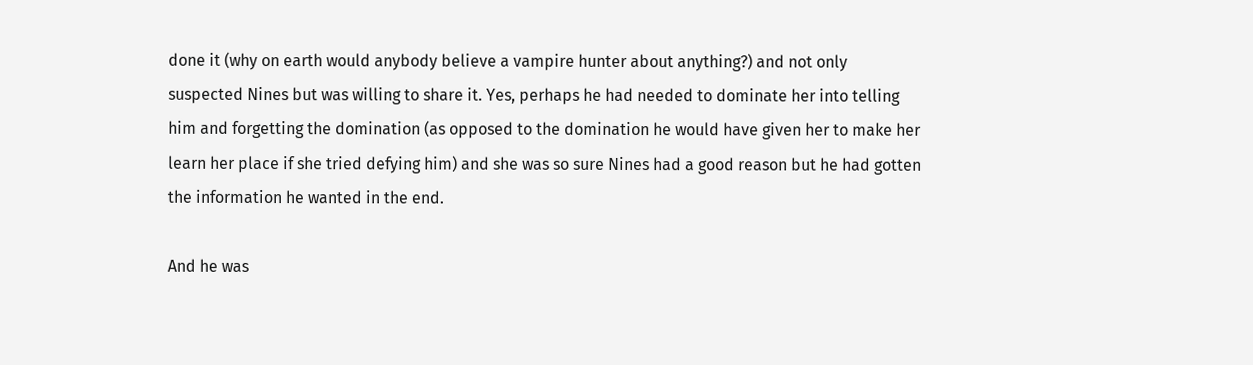done it (why on earth would anybody believe a vampire hunter about anything?) and not only suspected Nines but was willing to share it. Yes, perhaps he had needed to dominate her into telling him and forgetting the domination (as opposed to the domination he would have given her to make her learn her place if she tried defying him) and she was so sure Nines had a good reason but he had gotten the information he wanted in the end.

And he was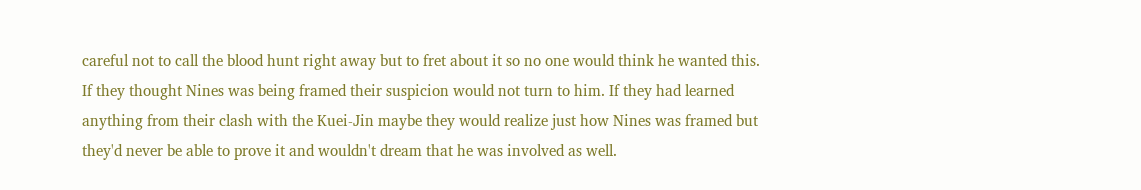careful not to call the blood hunt right away but to fret about it so no one would think he wanted this. If they thought Nines was being framed their suspicion would not turn to him. If they had learned anything from their clash with the Kuei-Jin maybe they would realize just how Nines was framed but they'd never be able to prove it and wouldn't dream that he was involved as well.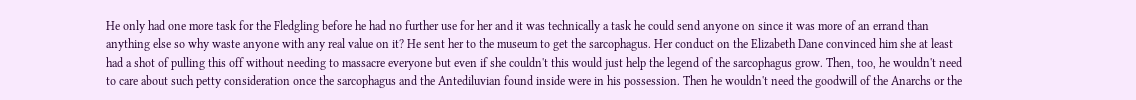He only had one more task for the Fledgling before he had no further use for her and it was technically a task he could send anyone on since it was more of an errand than anything else so why waste anyone with any real value on it? He sent her to the museum to get the sarcophagus. Her conduct on the Elizabeth Dane convinced him she at least had a shot of pulling this off without needing to massacre everyone but even if she couldn't this would just help the legend of the sarcophagus grow. Then, too, he wouldn't need to care about such petty consideration once the sarcophagus and the Antediluvian found inside were in his possession. Then he wouldn't need the goodwill of the Anarchs or the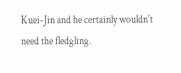Kuei-Jin and he certainly wouldn't need the fledgling.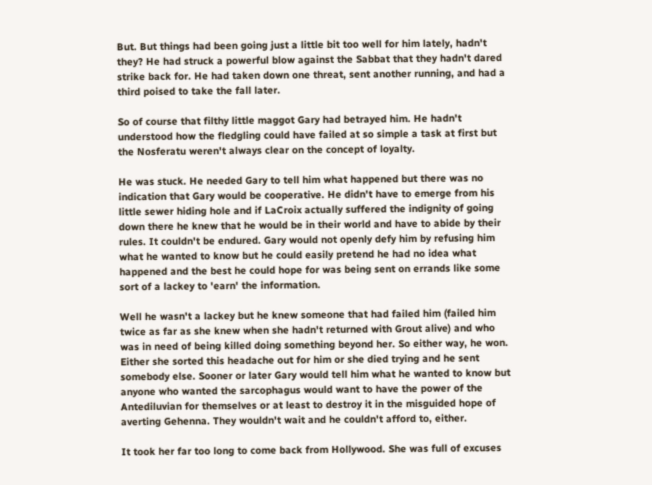But. But things had been going just a little bit too well for him lately, hadn't they? He had struck a powerful blow against the Sabbat that they hadn't dared strike back for. He had taken down one threat, sent another running, and had a third poised to take the fall later.

So of course that filthy little maggot Gary had betrayed him. He hadn't understood how the fledgling could have failed at so simple a task at first but the Nosferatu weren't always clear on the concept of loyalty.

He was stuck. He needed Gary to tell him what happened but there was no indication that Gary would be cooperative. He didn't have to emerge from his little sewer hiding hole and if LaCroix actually suffered the indignity of going down there he knew that he would be in their world and have to abide by their rules. It couldn't be endured. Gary would not openly defy him by refusing him what he wanted to know but he could easily pretend he had no idea what happened and the best he could hope for was being sent on errands like some sort of a lackey to 'earn' the information.

Well he wasn't a lackey but he knew someone that had failed him (failed him twice as far as she knew when she hadn't returned with Grout alive) and who was in need of being killed doing something beyond her. So either way, he won. Either she sorted this headache out for him or she died trying and he sent somebody else. Sooner or later Gary would tell him what he wanted to know but anyone who wanted the sarcophagus would want to have the power of the Antediluvian for themselves or at least to destroy it in the misguided hope of averting Gehenna. They wouldn't wait and he couldn't afford to, either.

It took her far too long to come back from Hollywood. She was full of excuses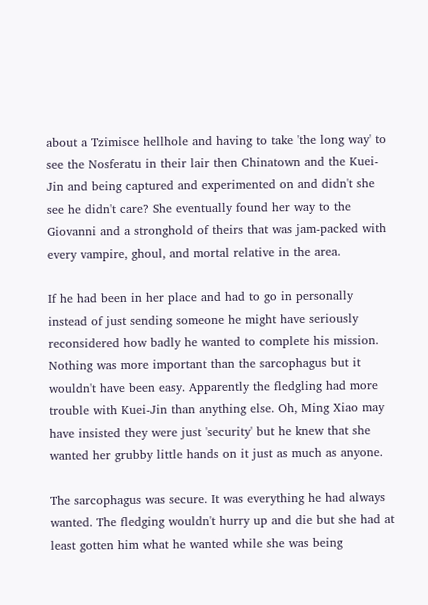about a Tzimisce hellhole and having to take 'the long way' to see the Nosferatu in their lair then Chinatown and the Kuei-Jin and being captured and experimented on and didn't she see he didn't care? She eventually found her way to the Giovanni and a stronghold of theirs that was jam-packed with every vampire, ghoul, and mortal relative in the area.

If he had been in her place and had to go in personally instead of just sending someone he might have seriously reconsidered how badly he wanted to complete his mission. Nothing was more important than the sarcophagus but it wouldn't have been easy. Apparently the fledgling had more trouble with Kuei-Jin than anything else. Oh, Ming Xiao may have insisted they were just 'security' but he knew that she wanted her grubby little hands on it just as much as anyone.

The sarcophagus was secure. It was everything he had always wanted. The fledging wouldn't hurry up and die but she had at least gotten him what he wanted while she was being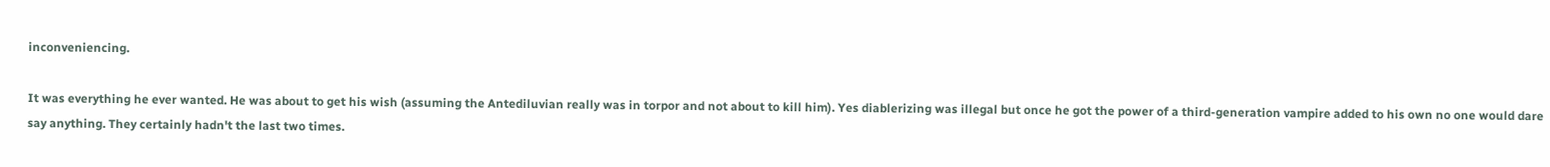inconveniencing.

It was everything he ever wanted. He was about to get his wish (assuming the Antediluvian really was in torpor and not about to kill him). Yes diablerizing was illegal but once he got the power of a third-generation vampire added to his own no one would dare say anything. They certainly hadn't the last two times.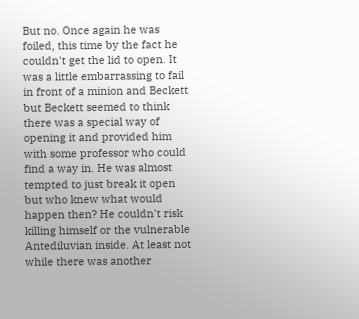But no. Once again he was foiled, this time by the fact he couldn't get the lid to open. It was a little embarrassing to fail in front of a minion and Beckett but Beckett seemed to think there was a special way of opening it and provided him with some professor who could find a way in. He was almost tempted to just break it open but who knew what would happen then? He couldn't risk killing himself or the vulnerable Antediluvian inside. At least not while there was another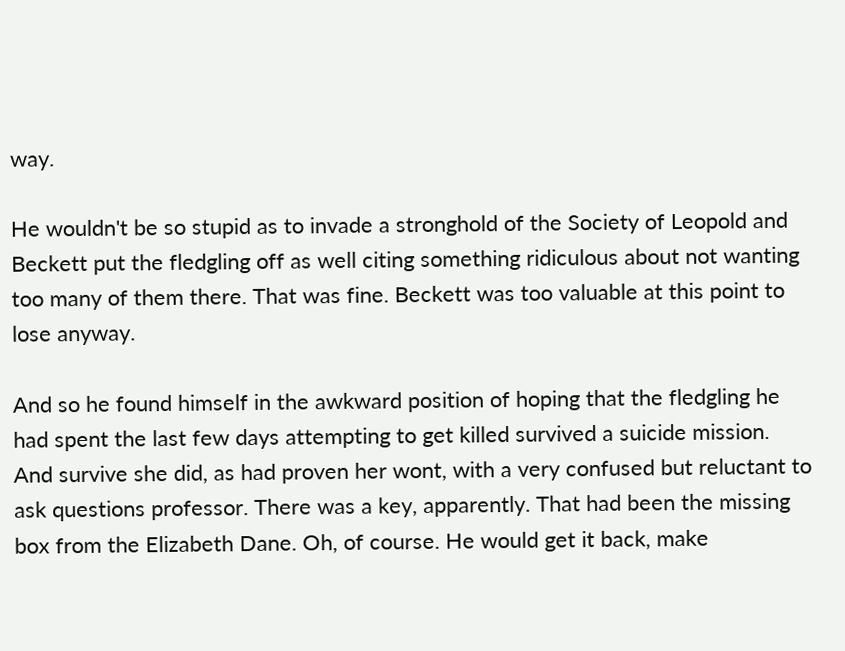way.

He wouldn't be so stupid as to invade a stronghold of the Society of Leopold and Beckett put the fledgling off as well citing something ridiculous about not wanting too many of them there. That was fine. Beckett was too valuable at this point to lose anyway.

And so he found himself in the awkward position of hoping that the fledgling he had spent the last few days attempting to get killed survived a suicide mission. And survive she did, as had proven her wont, with a very confused but reluctant to ask questions professor. There was a key, apparently. That had been the missing box from the Elizabeth Dane. Oh, of course. He would get it back, make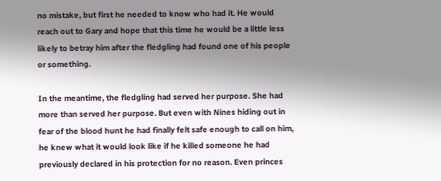no mistake, but first he needed to know who had it. He would reach out to Gary and hope that this time he would be a little less likely to betray him after the fledgling had found one of his people or something.

In the meantime, the fledgling had served her purpose. She had more than served her purpose. But even with Nines hiding out in fear of the blood hunt he had finally felt safe enough to call on him, he knew what it would look like if he killed someone he had previously declared in his protection for no reason. Even princes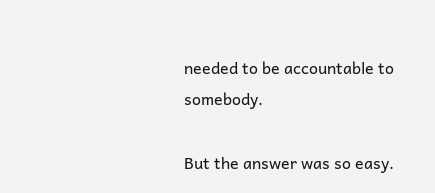needed to be accountable to somebody.

But the answer was so easy.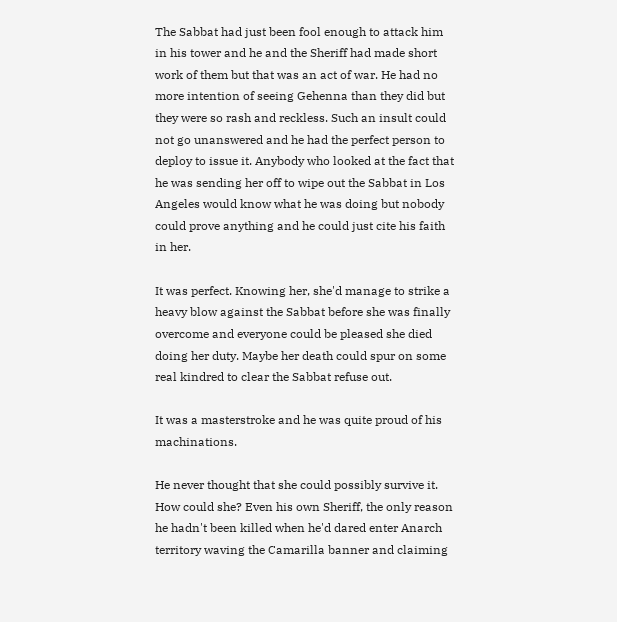The Sabbat had just been fool enough to attack him in his tower and he and the Sheriff had made short work of them but that was an act of war. He had no more intention of seeing Gehenna than they did but they were so rash and reckless. Such an insult could not go unanswered and he had the perfect person to deploy to issue it. Anybody who looked at the fact that he was sending her off to wipe out the Sabbat in Los Angeles would know what he was doing but nobody could prove anything and he could just cite his faith in her.

It was perfect. Knowing her, she'd manage to strike a heavy blow against the Sabbat before she was finally overcome and everyone could be pleased she died doing her duty. Maybe her death could spur on some real kindred to clear the Sabbat refuse out.

It was a masterstroke and he was quite proud of his machinations.

He never thought that she could possibly survive it. How could she? Even his own Sheriff, the only reason he hadn't been killed when he'd dared enter Anarch territory waving the Camarilla banner and claiming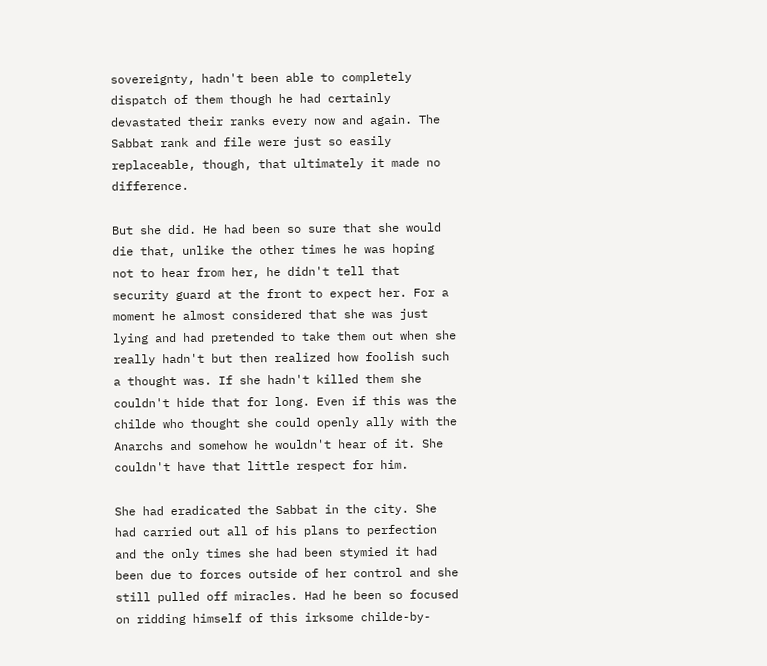sovereignty, hadn't been able to completely dispatch of them though he had certainly devastated their ranks every now and again. The Sabbat rank and file were just so easily replaceable, though, that ultimately it made no difference.

But she did. He had been so sure that she would die that, unlike the other times he was hoping not to hear from her, he didn't tell that security guard at the front to expect her. For a moment he almost considered that she was just lying and had pretended to take them out when she really hadn't but then realized how foolish such a thought was. If she hadn't killed them she couldn't hide that for long. Even if this was the childe who thought she could openly ally with the Anarchs and somehow he wouldn't hear of it. She couldn't have that little respect for him.

She had eradicated the Sabbat in the city. She had carried out all of his plans to perfection and the only times she had been stymied it had been due to forces outside of her control and she still pulled off miracles. Had he been so focused on ridding himself of this irksome childe-by-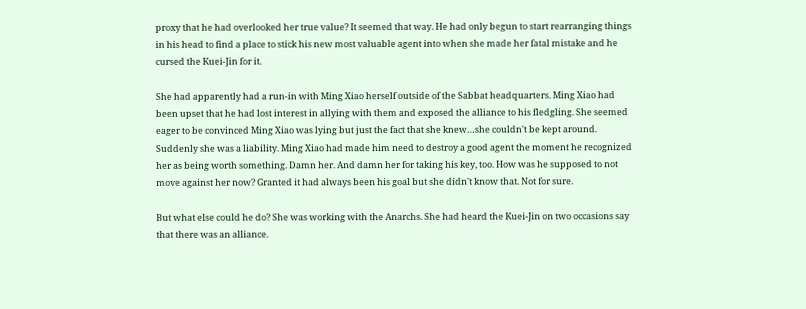proxy that he had overlooked her true value? It seemed that way. He had only begun to start rearranging things in his head to find a place to stick his new most valuable agent into when she made her fatal mistake and he cursed the Kuei-Jin for it.

She had apparently had a run-in with Ming Xiao herself outside of the Sabbat headquarters. Ming Xiao had been upset that he had lost interest in allying with them and exposed the alliance to his fledgling. She seemed eager to be convinced Ming Xiao was lying but just the fact that she knew…she couldn't be kept around. Suddenly she was a liability. Ming Xiao had made him need to destroy a good agent the moment he recognized her as being worth something. Damn her. And damn her for taking his key, too. How was he supposed to not move against her now? Granted it had always been his goal but she didn't know that. Not for sure.

But what else could he do? She was working with the Anarchs. She had heard the Kuei-Jin on two occasions say that there was an alliance.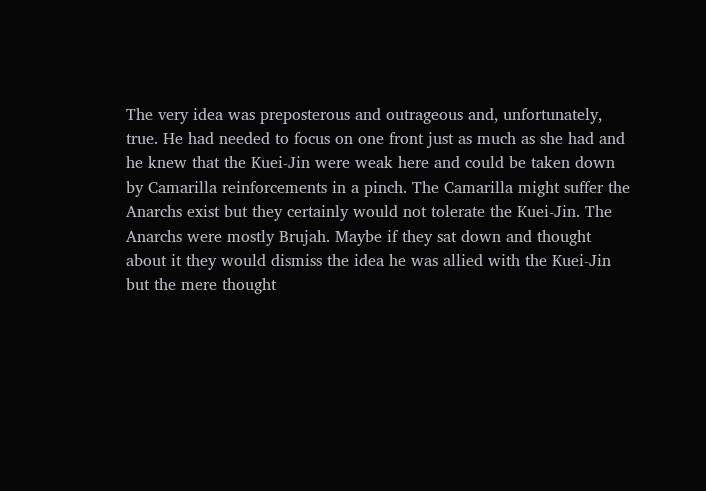The very idea was preposterous and outrageous and, unfortunately, true. He had needed to focus on one front just as much as she had and he knew that the Kuei-Jin were weak here and could be taken down by Camarilla reinforcements in a pinch. The Camarilla might suffer the Anarchs exist but they certainly would not tolerate the Kuei-Jin. The Anarchs were mostly Brujah. Maybe if they sat down and thought about it they would dismiss the idea he was allied with the Kuei-Jin but the mere thought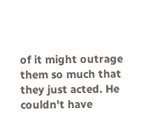of it might outrage them so much that they just acted. He couldn't have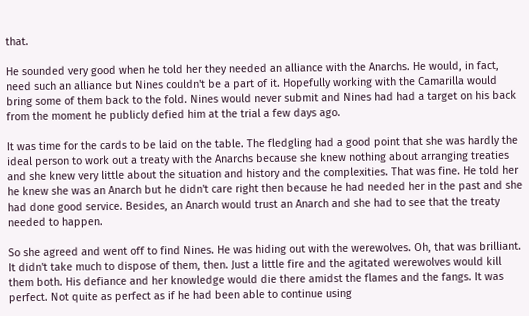that.

He sounded very good when he told her they needed an alliance with the Anarchs. He would, in fact, need such an alliance but Nines couldn't be a part of it. Hopefully working with the Camarilla would bring some of them back to the fold. Nines would never submit and Nines had had a target on his back from the moment he publicly defied him at the trial a few days ago.

It was time for the cards to be laid on the table. The fledgling had a good point that she was hardly the ideal person to work out a treaty with the Anarchs because she knew nothing about arranging treaties and she knew very little about the situation and history and the complexities. That was fine. He told her he knew she was an Anarch but he didn't care right then because he had needed her in the past and she had done good service. Besides, an Anarch would trust an Anarch and she had to see that the treaty needed to happen.

So she agreed and went off to find Nines. He was hiding out with the werewolves. Oh, that was brilliant. It didn't take much to dispose of them, then. Just a little fire and the agitated werewolves would kill them both. His defiance and her knowledge would die there amidst the flames and the fangs. It was perfect. Not quite as perfect as if he had been able to continue using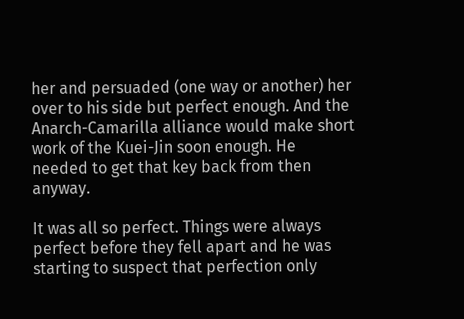her and persuaded (one way or another) her over to his side but perfect enough. And the Anarch-Camarilla alliance would make short work of the Kuei-Jin soon enough. He needed to get that key back from then anyway.

It was all so perfect. Things were always perfect before they fell apart and he was starting to suspect that perfection only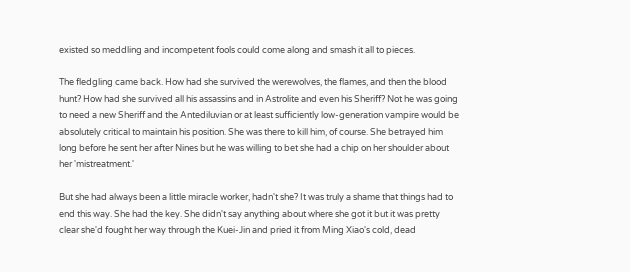existed so meddling and incompetent fools could come along and smash it all to pieces.

The fledgling came back. How had she survived the werewolves, the flames, and then the blood hunt? How had she survived all his assassins and in Astrolite and even his Sheriff? Not he was going to need a new Sheriff and the Antediluvian or at least sufficiently low-generation vampire would be absolutely critical to maintain his position. She was there to kill him, of course. She betrayed him long before he sent her after Nines but he was willing to bet she had a chip on her shoulder about her 'mistreatment.'

But she had always been a little miracle worker, hadn't she? It was truly a shame that things had to end this way. She had the key. She didn't say anything about where she got it but it was pretty clear she'd fought her way through the Kuei-Jin and pried it from Ming Xiao's cold, dead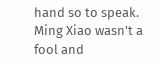hand so to speak. Ming Xiao wasn't a fool and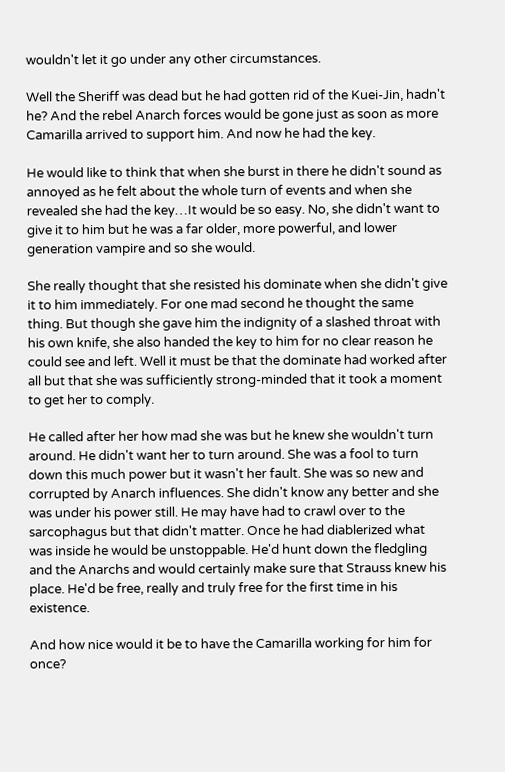wouldn't let it go under any other circumstances.

Well the Sheriff was dead but he had gotten rid of the Kuei-Jin, hadn't he? And the rebel Anarch forces would be gone just as soon as more Camarilla arrived to support him. And now he had the key.

He would like to think that when she burst in there he didn't sound as annoyed as he felt about the whole turn of events and when she revealed she had the key…It would be so easy. No, she didn't want to give it to him but he was a far older, more powerful, and lower generation vampire and so she would.

She really thought that she resisted his dominate when she didn't give it to him immediately. For one mad second he thought the same thing. But though she gave him the indignity of a slashed throat with his own knife, she also handed the key to him for no clear reason he could see and left. Well it must be that the dominate had worked after all but that she was sufficiently strong-minded that it took a moment to get her to comply.

He called after her how mad she was but he knew she wouldn't turn around. He didn't want her to turn around. She was a fool to turn down this much power but it wasn't her fault. She was so new and corrupted by Anarch influences. She didn't know any better and she was under his power still. He may have had to crawl over to the sarcophagus but that didn't matter. Once he had diablerized what was inside he would be unstoppable. He'd hunt down the fledgling and the Anarchs and would certainly make sure that Strauss knew his place. He'd be free, really and truly free for the first time in his existence.

And how nice would it be to have the Camarilla working for him for once?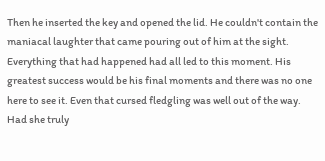Then he inserted the key and opened the lid. He couldn't contain the maniacal laughter that came pouring out of him at the sight. Everything that had happened had all led to this moment. His greatest success would be his final moments and there was no one here to see it. Even that cursed fledgling was well out of the way. Had she truly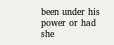been under his power or had she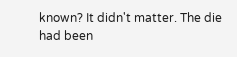known? It didn't matter. The die had been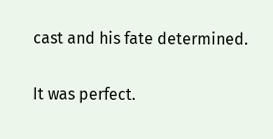cast and his fate determined.

It was perfect.